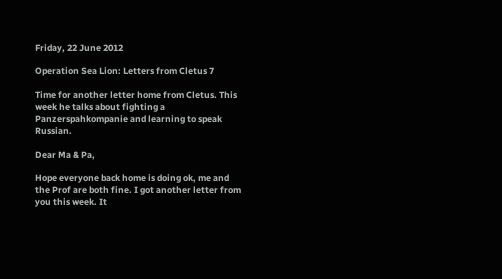Friday, 22 June 2012

Operation Sea Lion: Letters from Cletus 7

Time for another letter home from Cletus. This week he talks about fighting a Panzerspahkompanie and learning to speak Russian.

Dear Ma & Pa,

Hope everyone back home is doing ok, me and the Prof are both fine. I got another letter from you this week. It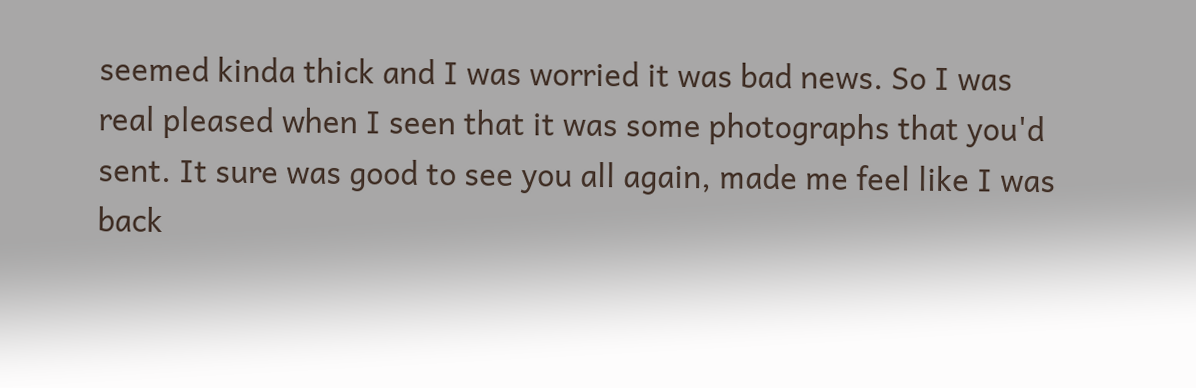seemed kinda thick and I was worried it was bad news. So I was real pleased when I seen that it was some photographs that you'd sent. It sure was good to see you all again, made me feel like I was back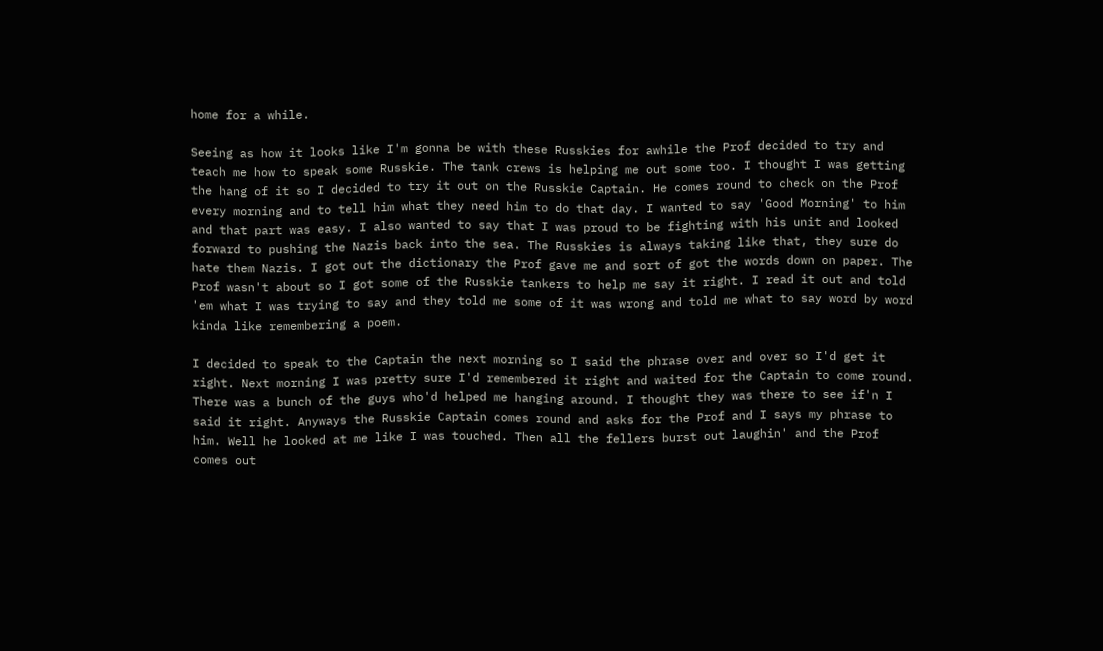home for a while.

Seeing as how it looks like I'm gonna be with these Russkies for awhile the Prof decided to try and teach me how to speak some Russkie. The tank crews is helping me out some too. I thought I was getting the hang of it so I decided to try it out on the Russkie Captain. He comes round to check on the Prof every morning and to tell him what they need him to do that day. I wanted to say 'Good Morning' to him and that part was easy. I also wanted to say that I was proud to be fighting with his unit and looked forward to pushing the Nazis back into the sea. The Russkies is always taking like that, they sure do hate them Nazis. I got out the dictionary the Prof gave me and sort of got the words down on paper. The Prof wasn't about so I got some of the Russkie tankers to help me say it right. I read it out and told 'em what I was trying to say and they told me some of it was wrong and told me what to say word by word kinda like remembering a poem.

I decided to speak to the Captain the next morning so I said the phrase over and over so I'd get it right. Next morning I was pretty sure I'd remembered it right and waited for the Captain to come round. There was a bunch of the guys who'd helped me hanging around. I thought they was there to see if'n I said it right. Anyways the Russkie Captain comes round and asks for the Prof and I says my phrase to him. Well he looked at me like I was touched. Then all the fellers burst out laughin' and the Prof comes out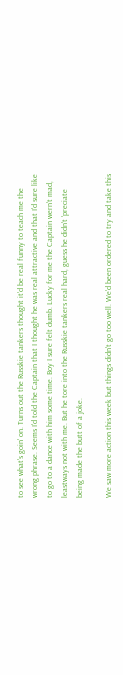to see what's goin' on. Turns out the Russkie tankers thought it'd be real funny to teach me the wrong phrase. Seems I'd told the Captain that I thought he was real attractive and that I'd sure like to go to a dance with him some time. Boy I sure felt dumb. Lucky for me the Captain wern't mad, leastways not with me. But he tore into the Russkie tankers real hard, guess he didn't 'preciate being made the butt of a joke.

We saw more action this week but things didn't go too well. We'd been ordered to try and take this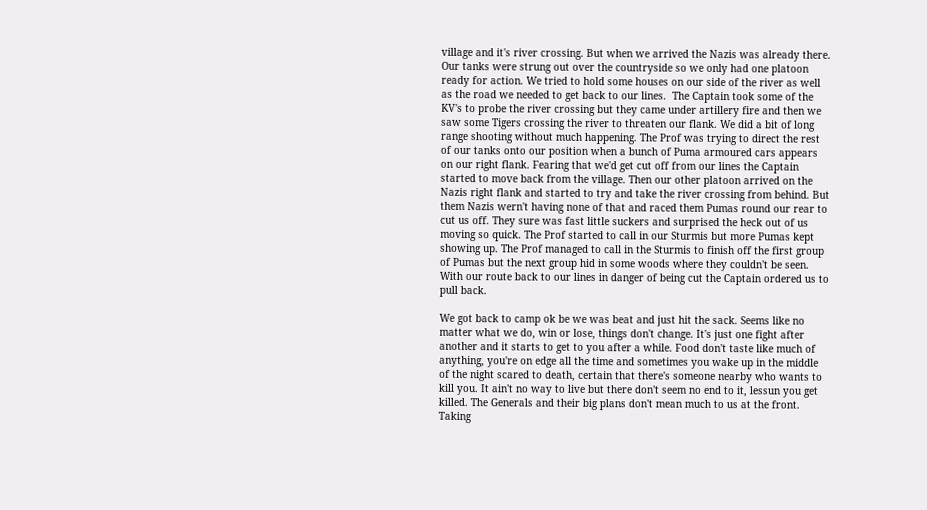village and it's river crossing. But when we arrived the Nazis was already there. Our tanks were strung out over the countryside so we only had one platoon ready for action. We tried to hold some houses on our side of the river as well as the road we needed to get back to our lines.  The Captain took some of the KV's to probe the river crossing but they came under artillery fire and then we saw some Tigers crossing the river to threaten our flank. We did a bit of long range shooting without much happening. The Prof was trying to direct the rest of our tanks onto our position when a bunch of Puma armoured cars appears on our right flank. Fearing that we'd get cut off from our lines the Captain started to move back from the village. Then our other platoon arrived on the Nazis right flank and started to try and take the river crossing from behind. But them Nazis wern't having none of that and raced them Pumas round our rear to cut us off. They sure was fast little suckers and surprised the heck out of us moving so quick. The Prof started to call in our Sturmis but more Pumas kept showing up. The Prof managed to call in the Sturmis to finish off the first group of Pumas but the next group hid in some woods where they couldn't be seen. With our route back to our lines in danger of being cut the Captain ordered us to pull back.

We got back to camp ok be we was beat and just hit the sack. Seems like no matter what we do, win or lose, things don't change. It's just one fight after another and it starts to get to you after a while. Food don't taste like much of anything, you're on edge all the time and sometimes you wake up in the middle of the night scared to death, certain that there's someone nearby who wants to kill you. It ain't no way to live but there don't seem no end to it, lessun you get killed. The Generals and their big plans don't mean much to us at the front. Taking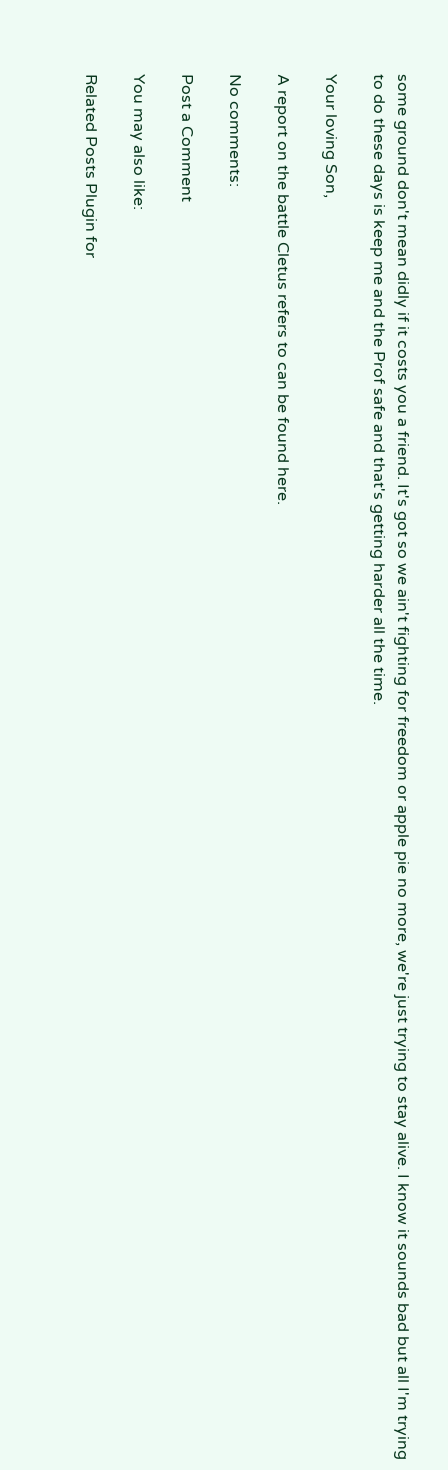some ground don't mean didly if it costs you a friend. It's got so we ain't fighting for freedom or apple pie no more, we're just trying to stay alive. I know it sounds bad but all I'm trying to do these days is keep me and the Prof safe and that's getting harder all the time.

Your loving Son,

A report on the battle Cletus refers to can be found here.

No comments:

Post a Comment

You may also like:

Related Posts Plugin for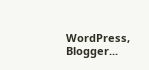WordPress, Blogger...